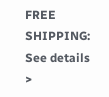FREE SHIPPING:  See details >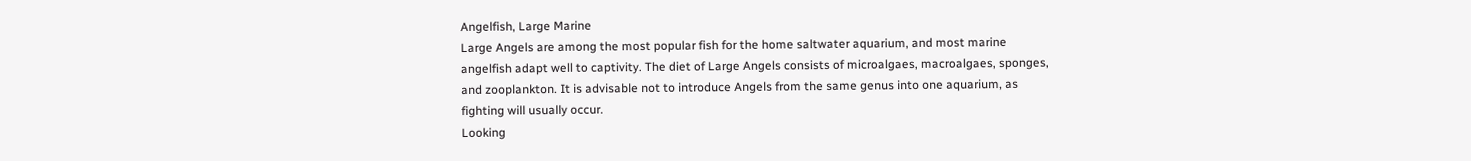Angelfish, Large Marine
Large Angels are among the most popular fish for the home saltwater aquarium, and most marine angelfish adapt well to captivity. The diet of Large Angels consists of microalgaes, macroalgaes, sponges, and zooplankton. It is advisable not to introduce Angels from the same genus into one aquarium, as fighting will usually occur.
Looking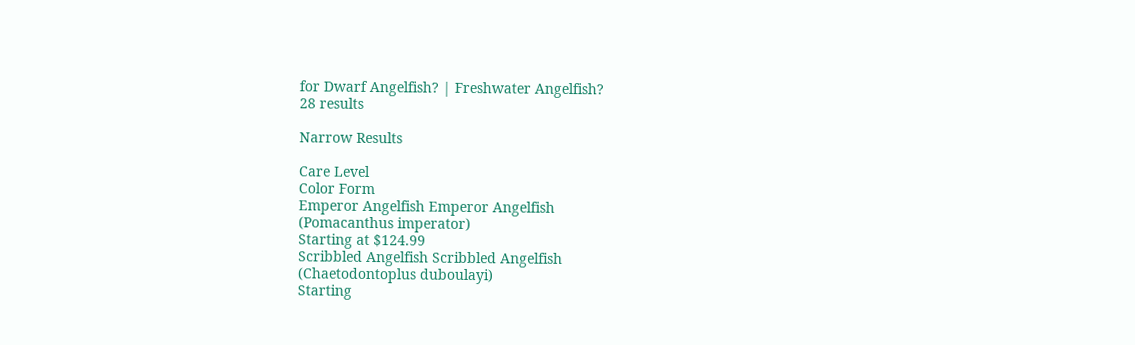for Dwarf Angelfish? | Freshwater Angelfish?
28 results

Narrow Results

Care Level
Color Form
Emperor Angelfish Emperor Angelfish
(Pomacanthus imperator)
Starting at $124.99
Scribbled Angelfish Scribbled Angelfish
(Chaetodontoplus duboulayi)
Starting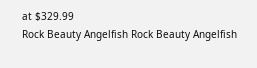at $329.99
Rock Beauty Angelfish Rock Beauty Angelfish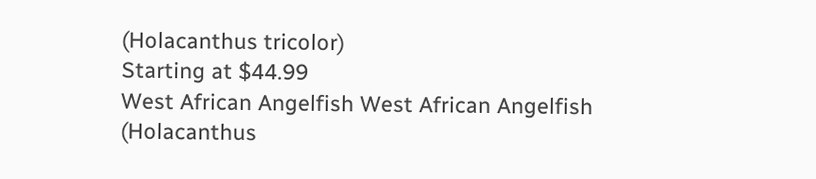(Holacanthus tricolor)
Starting at $44.99
West African Angelfish West African Angelfish
(Holacanthus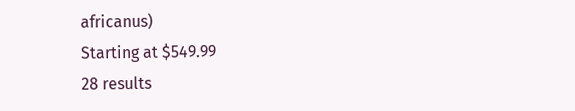africanus)
Starting at $549.99
28 results